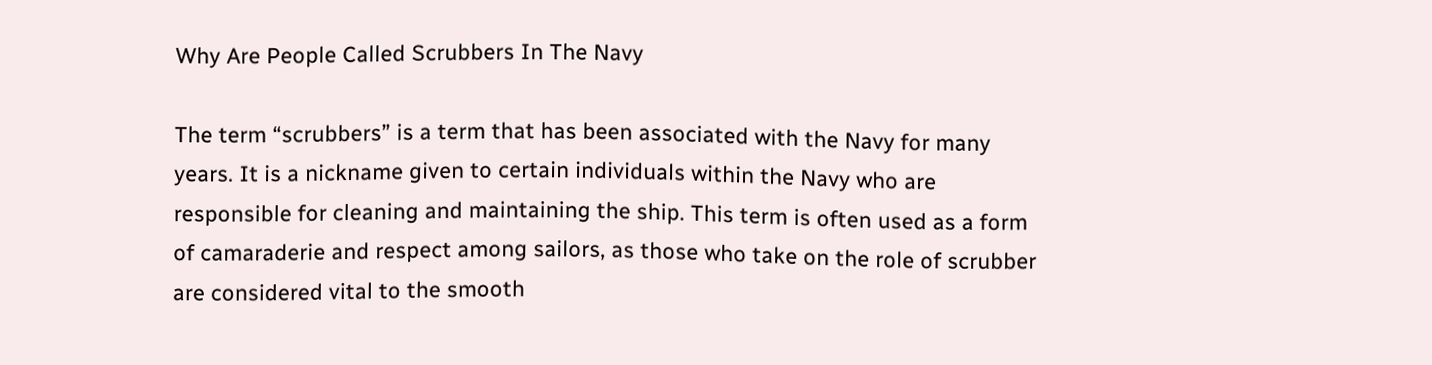Why Are People Called Scrubbers In The Navy

The term “scrubbers” is a term that has been associated with the Navy for many years. It is a nickname given to certain individuals within the Navy who are responsible for cleaning and maintaining the ship. This term is often used as a form of camaraderie and respect among sailors, as those who take on the role of scrubber are considered vital to the smooth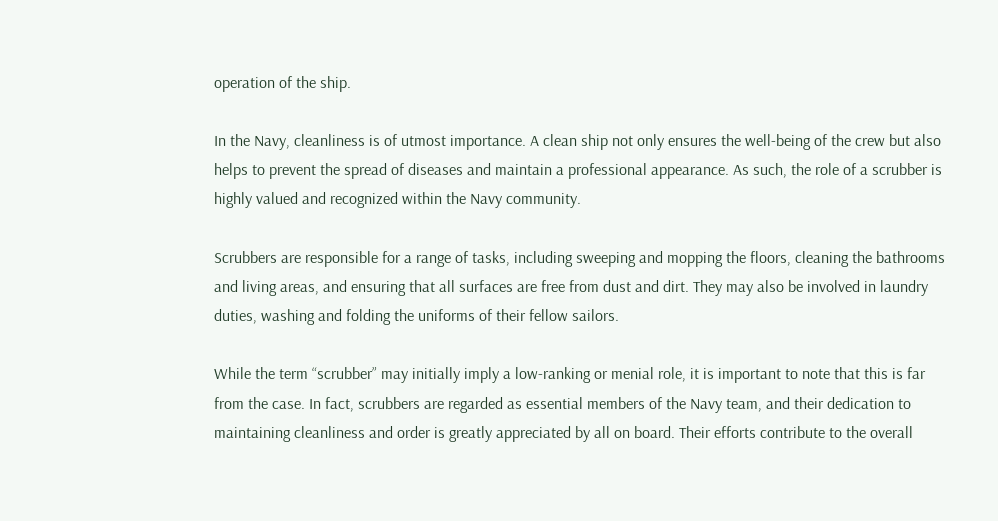operation of the ship.

In the Navy, cleanliness is of utmost importance. A clean ship not only ensures the well-being of the crew but also helps to prevent the spread of diseases and maintain a professional appearance. As such, the role of a scrubber is highly valued and recognized within the Navy community.

Scrubbers are responsible for a range of tasks, including sweeping and mopping the floors, cleaning the bathrooms and living areas, and ensuring that all surfaces are free from dust and dirt. They may also be involved in laundry duties, washing and folding the uniforms of their fellow sailors.

While the term “scrubber” may initially imply a low-ranking or menial role, it is important to note that this is far from the case. In fact, scrubbers are regarded as essential members of the Navy team, and their dedication to maintaining cleanliness and order is greatly appreciated by all on board. Their efforts contribute to the overall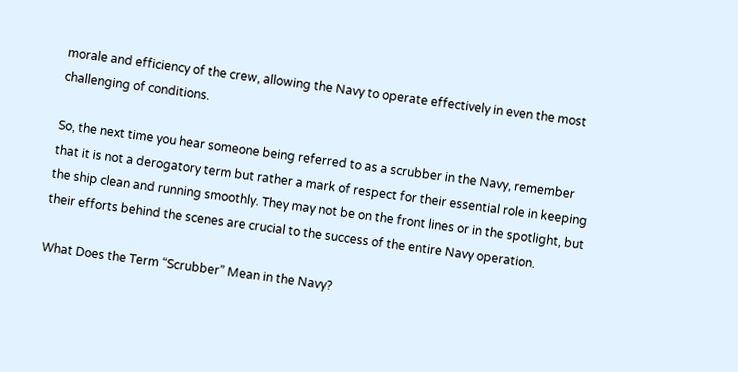morale and efficiency of the crew, allowing the Navy to operate effectively in even the most challenging of conditions.

So, the next time you hear someone being referred to as a scrubber in the Navy, remember that it is not a derogatory term but rather a mark of respect for their essential role in keeping the ship clean and running smoothly. They may not be on the front lines or in the spotlight, but their efforts behind the scenes are crucial to the success of the entire Navy operation.

What Does the Term “Scrubber” Mean in the Navy?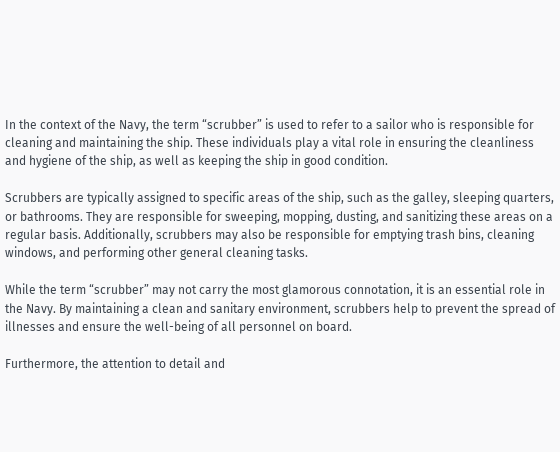In the context of the Navy, the term “scrubber” is used to refer to a sailor who is responsible for cleaning and maintaining the ship. These individuals play a vital role in ensuring the cleanliness and hygiene of the ship, as well as keeping the ship in good condition.

Scrubbers are typically assigned to specific areas of the ship, such as the galley, sleeping quarters, or bathrooms. They are responsible for sweeping, mopping, dusting, and sanitizing these areas on a regular basis. Additionally, scrubbers may also be responsible for emptying trash bins, cleaning windows, and performing other general cleaning tasks.

While the term “scrubber” may not carry the most glamorous connotation, it is an essential role in the Navy. By maintaining a clean and sanitary environment, scrubbers help to prevent the spread of illnesses and ensure the well-being of all personnel on board.

Furthermore, the attention to detail and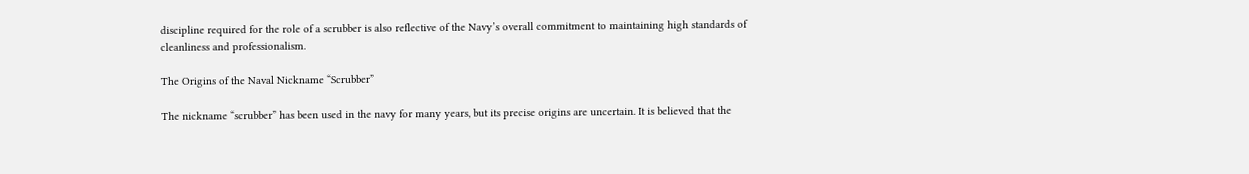discipline required for the role of a scrubber is also reflective of the Navy’s overall commitment to maintaining high standards of cleanliness and professionalism.

The Origins of the Naval Nickname “Scrubber”

The nickname “scrubber” has been used in the navy for many years, but its precise origins are uncertain. It is believed that the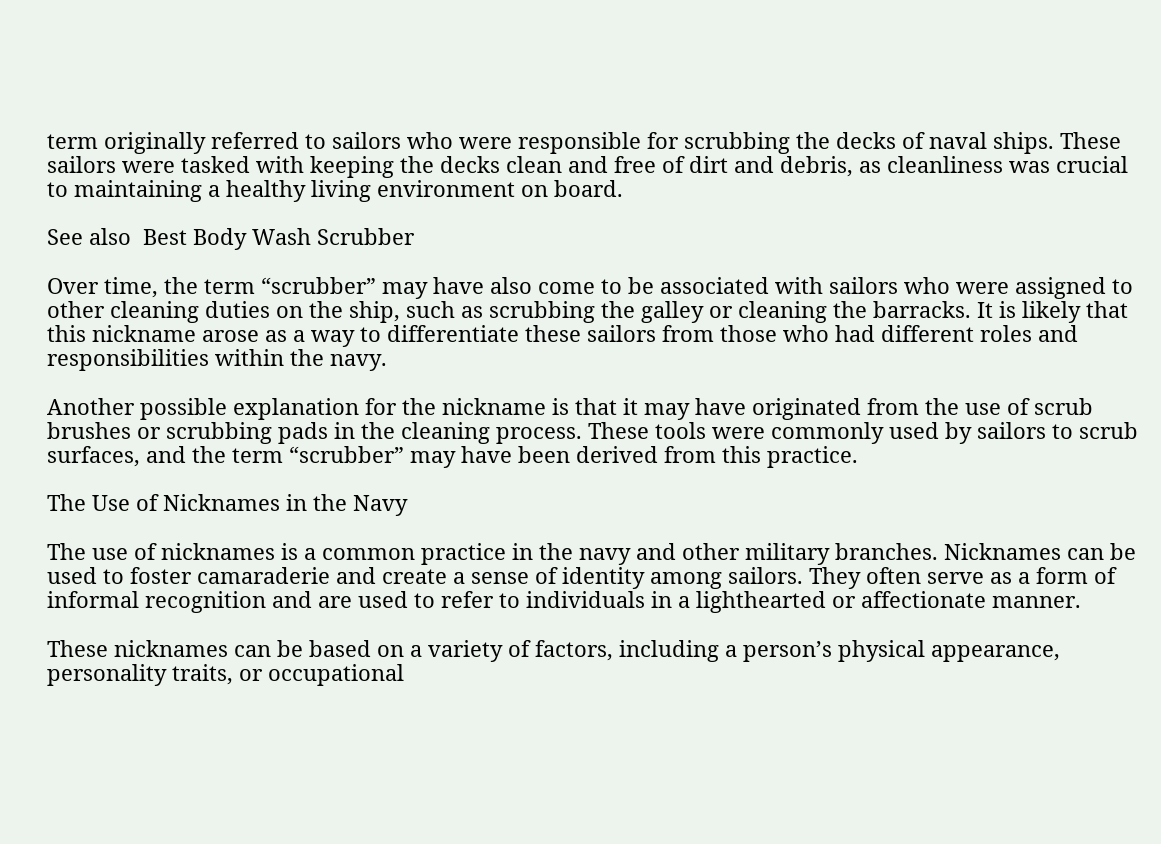term originally referred to sailors who were responsible for scrubbing the decks of naval ships. These sailors were tasked with keeping the decks clean and free of dirt and debris, as cleanliness was crucial to maintaining a healthy living environment on board.

See also  Best Body Wash Scrubber

Over time, the term “scrubber” may have also come to be associated with sailors who were assigned to other cleaning duties on the ship, such as scrubbing the galley or cleaning the barracks. It is likely that this nickname arose as a way to differentiate these sailors from those who had different roles and responsibilities within the navy.

Another possible explanation for the nickname is that it may have originated from the use of scrub brushes or scrubbing pads in the cleaning process. These tools were commonly used by sailors to scrub surfaces, and the term “scrubber” may have been derived from this practice.

The Use of Nicknames in the Navy

The use of nicknames is a common practice in the navy and other military branches. Nicknames can be used to foster camaraderie and create a sense of identity among sailors. They often serve as a form of informal recognition and are used to refer to individuals in a lighthearted or affectionate manner.

These nicknames can be based on a variety of factors, including a person’s physical appearance, personality traits, or occupational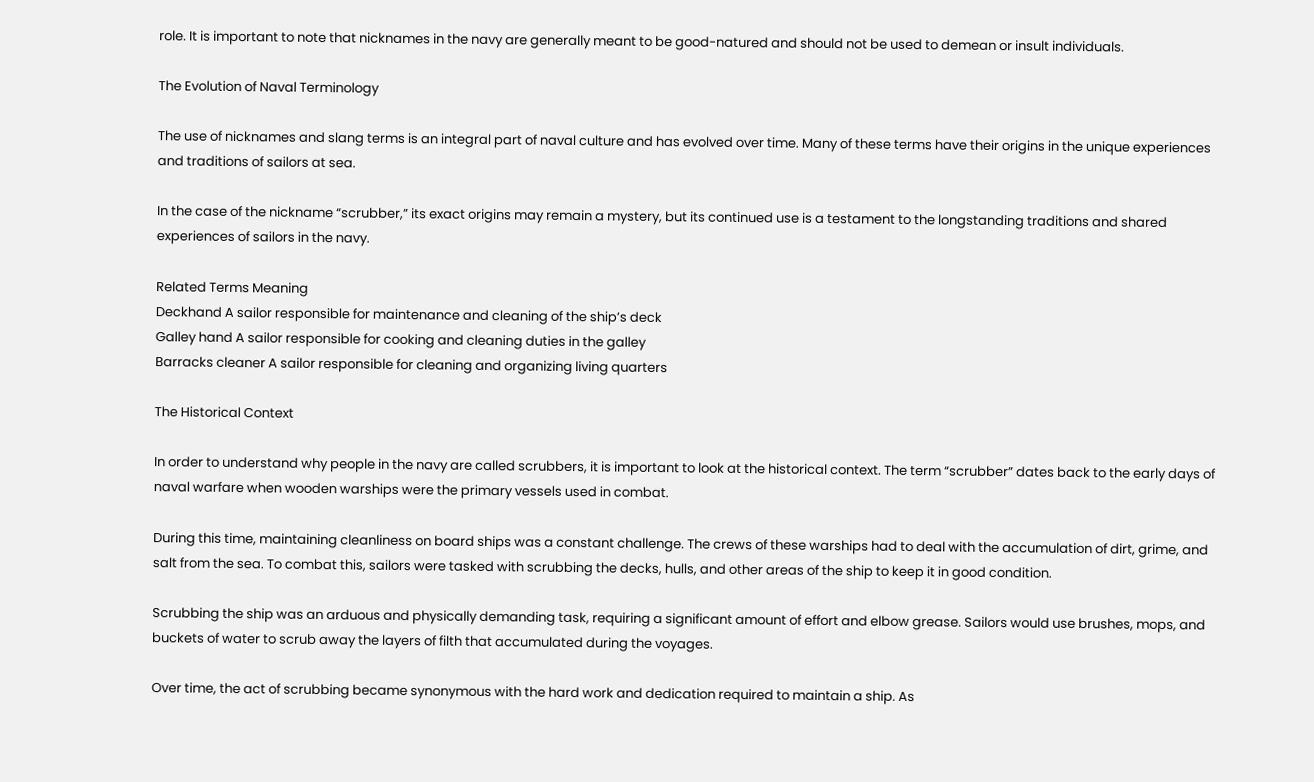role. It is important to note that nicknames in the navy are generally meant to be good-natured and should not be used to demean or insult individuals.

The Evolution of Naval Terminology

The use of nicknames and slang terms is an integral part of naval culture and has evolved over time. Many of these terms have their origins in the unique experiences and traditions of sailors at sea.

In the case of the nickname “scrubber,” its exact origins may remain a mystery, but its continued use is a testament to the longstanding traditions and shared experiences of sailors in the navy.

Related Terms Meaning
Deckhand A sailor responsible for maintenance and cleaning of the ship’s deck
Galley hand A sailor responsible for cooking and cleaning duties in the galley
Barracks cleaner A sailor responsible for cleaning and organizing living quarters

The Historical Context

In order to understand why people in the navy are called scrubbers, it is important to look at the historical context. The term “scrubber” dates back to the early days of naval warfare when wooden warships were the primary vessels used in combat.

During this time, maintaining cleanliness on board ships was a constant challenge. The crews of these warships had to deal with the accumulation of dirt, grime, and salt from the sea. To combat this, sailors were tasked with scrubbing the decks, hulls, and other areas of the ship to keep it in good condition.

Scrubbing the ship was an arduous and physically demanding task, requiring a significant amount of effort and elbow grease. Sailors would use brushes, mops, and buckets of water to scrub away the layers of filth that accumulated during the voyages.

Over time, the act of scrubbing became synonymous with the hard work and dedication required to maintain a ship. As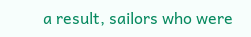a result, sailors who were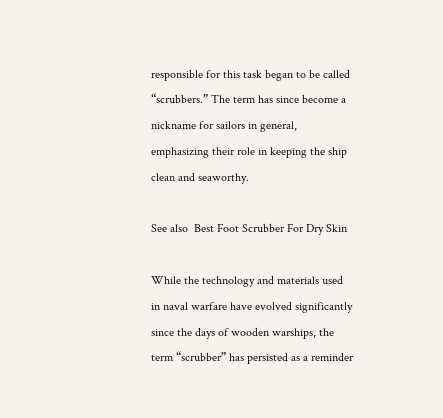responsible for this task began to be called “scrubbers.” The term has since become a nickname for sailors in general, emphasizing their role in keeping the ship clean and seaworthy.

See also  Best Foot Scrubber For Dry Skin

While the technology and materials used in naval warfare have evolved significantly since the days of wooden warships, the term “scrubber” has persisted as a reminder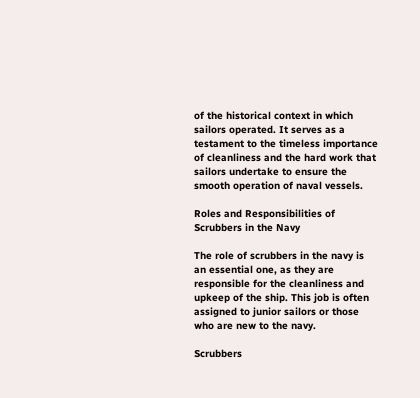of the historical context in which sailors operated. It serves as a testament to the timeless importance of cleanliness and the hard work that sailors undertake to ensure the smooth operation of naval vessels.

Roles and Responsibilities of Scrubbers in the Navy

The role of scrubbers in the navy is an essential one, as they are responsible for the cleanliness and upkeep of the ship. This job is often assigned to junior sailors or those who are new to the navy.

Scrubbers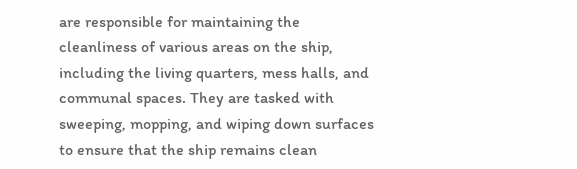are responsible for maintaining the cleanliness of various areas on the ship, including the living quarters, mess halls, and communal spaces. They are tasked with sweeping, mopping, and wiping down surfaces to ensure that the ship remains clean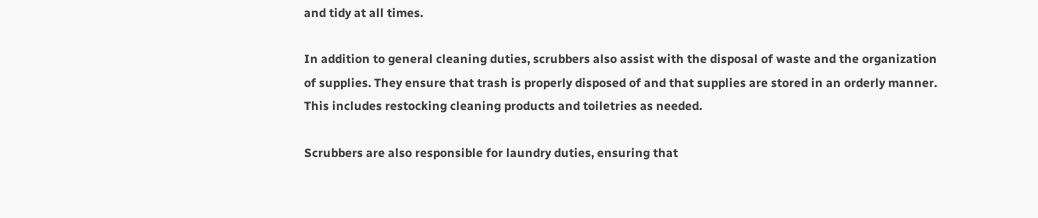and tidy at all times.

In addition to general cleaning duties, scrubbers also assist with the disposal of waste and the organization of supplies. They ensure that trash is properly disposed of and that supplies are stored in an orderly manner. This includes restocking cleaning products and toiletries as needed.

Scrubbers are also responsible for laundry duties, ensuring that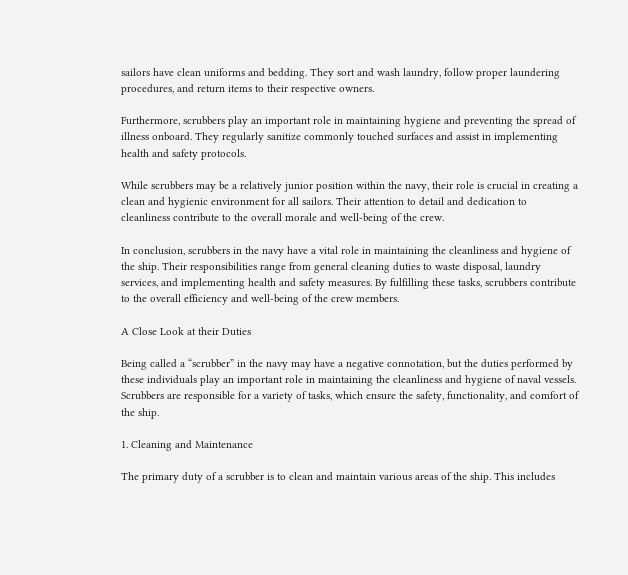sailors have clean uniforms and bedding. They sort and wash laundry, follow proper laundering procedures, and return items to their respective owners.

Furthermore, scrubbers play an important role in maintaining hygiene and preventing the spread of illness onboard. They regularly sanitize commonly touched surfaces and assist in implementing health and safety protocols.

While scrubbers may be a relatively junior position within the navy, their role is crucial in creating a clean and hygienic environment for all sailors. Their attention to detail and dedication to cleanliness contribute to the overall morale and well-being of the crew.

In conclusion, scrubbers in the navy have a vital role in maintaining the cleanliness and hygiene of the ship. Their responsibilities range from general cleaning duties to waste disposal, laundry services, and implementing health and safety measures. By fulfilling these tasks, scrubbers contribute to the overall efficiency and well-being of the crew members.

A Close Look at their Duties

Being called a “scrubber” in the navy may have a negative connotation, but the duties performed by these individuals play an important role in maintaining the cleanliness and hygiene of naval vessels. Scrubbers are responsible for a variety of tasks, which ensure the safety, functionality, and comfort of the ship.

1. Cleaning and Maintenance

The primary duty of a scrubber is to clean and maintain various areas of the ship. This includes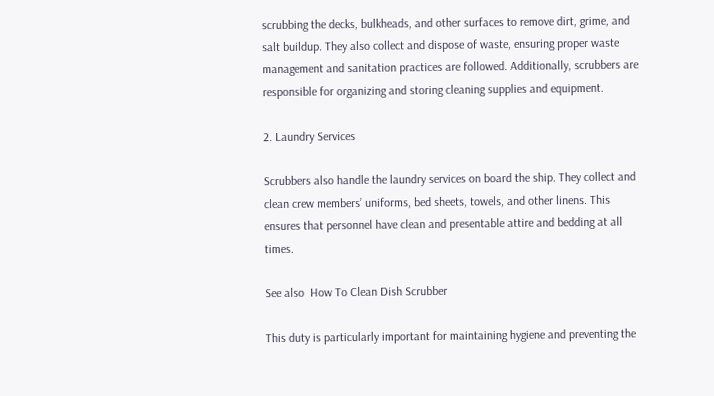scrubbing the decks, bulkheads, and other surfaces to remove dirt, grime, and salt buildup. They also collect and dispose of waste, ensuring proper waste management and sanitation practices are followed. Additionally, scrubbers are responsible for organizing and storing cleaning supplies and equipment.

2. Laundry Services

Scrubbers also handle the laundry services on board the ship. They collect and clean crew members’ uniforms, bed sheets, towels, and other linens. This ensures that personnel have clean and presentable attire and bedding at all times.

See also  How To Clean Dish Scrubber

This duty is particularly important for maintaining hygiene and preventing the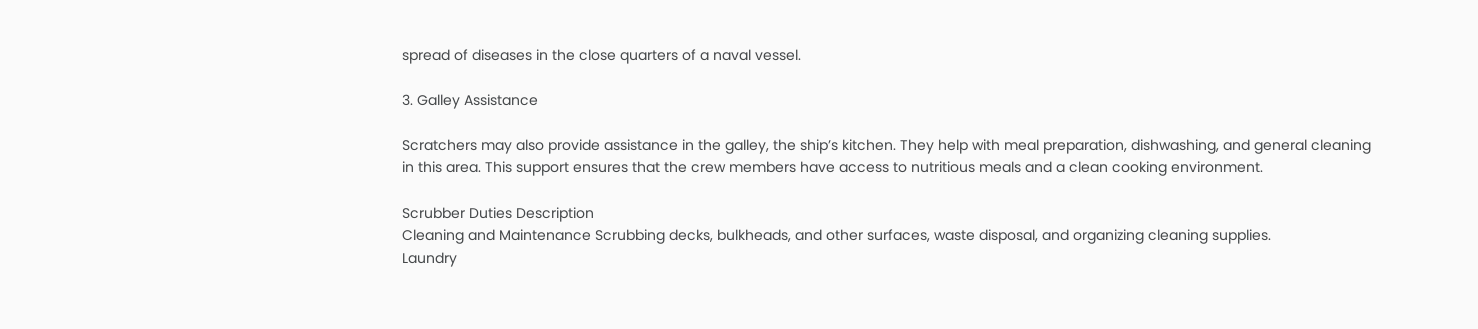spread of diseases in the close quarters of a naval vessel.

3. Galley Assistance

Scratchers may also provide assistance in the galley, the ship’s kitchen. They help with meal preparation, dishwashing, and general cleaning in this area. This support ensures that the crew members have access to nutritious meals and a clean cooking environment.

Scrubber Duties Description
Cleaning and Maintenance Scrubbing decks, bulkheads, and other surfaces, waste disposal, and organizing cleaning supplies.
Laundry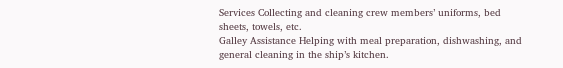Services Collecting and cleaning crew members’ uniforms, bed sheets, towels, etc.
Galley Assistance Helping with meal preparation, dishwashing, and general cleaning in the ship’s kitchen.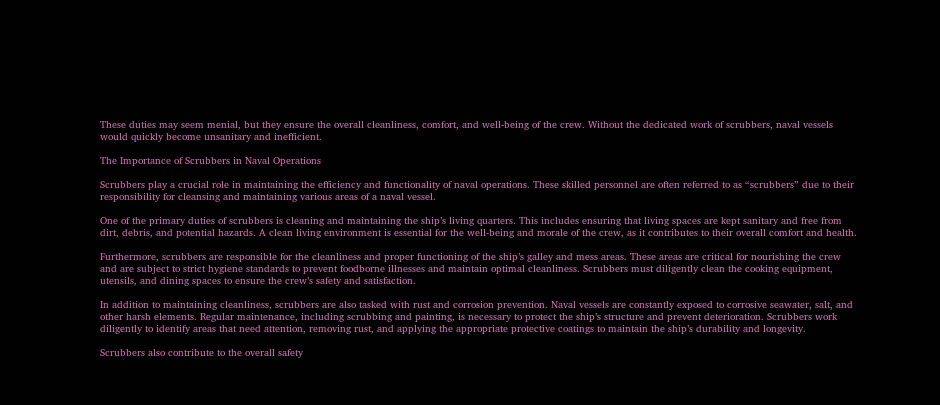These duties may seem menial, but they ensure the overall cleanliness, comfort, and well-being of the crew. Without the dedicated work of scrubbers, naval vessels would quickly become unsanitary and inefficient.

The Importance of Scrubbers in Naval Operations

Scrubbers play a crucial role in maintaining the efficiency and functionality of naval operations. These skilled personnel are often referred to as “scrubbers” due to their responsibility for cleansing and maintaining various areas of a naval vessel.

One of the primary duties of scrubbers is cleaning and maintaining the ship’s living quarters. This includes ensuring that living spaces are kept sanitary and free from dirt, debris, and potential hazards. A clean living environment is essential for the well-being and morale of the crew, as it contributes to their overall comfort and health.

Furthermore, scrubbers are responsible for the cleanliness and proper functioning of the ship’s galley and mess areas. These areas are critical for nourishing the crew and are subject to strict hygiene standards to prevent foodborne illnesses and maintain optimal cleanliness. Scrubbers must diligently clean the cooking equipment, utensils, and dining spaces to ensure the crew’s safety and satisfaction.

In addition to maintaining cleanliness, scrubbers are also tasked with rust and corrosion prevention. Naval vessels are constantly exposed to corrosive seawater, salt, and other harsh elements. Regular maintenance, including scrubbing and painting, is necessary to protect the ship’s structure and prevent deterioration. Scrubbers work diligently to identify areas that need attention, removing rust, and applying the appropriate protective coatings to maintain the ship’s durability and longevity.

Scrubbers also contribute to the overall safety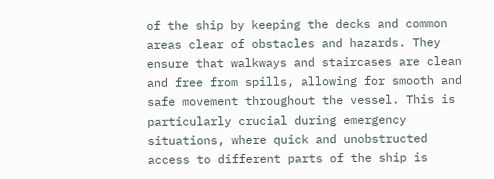of the ship by keeping the decks and common areas clear of obstacles and hazards. They ensure that walkways and staircases are clean and free from spills, allowing for smooth and safe movement throughout the vessel. This is particularly crucial during emergency situations, where quick and unobstructed access to different parts of the ship is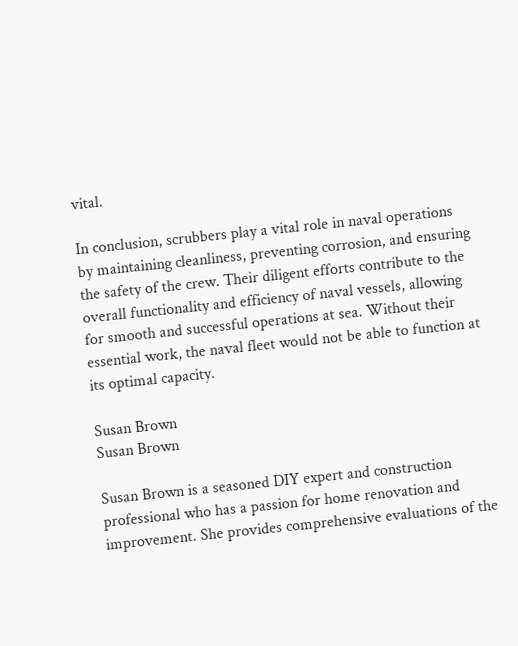vital.

In conclusion, scrubbers play a vital role in naval operations by maintaining cleanliness, preventing corrosion, and ensuring the safety of the crew. Their diligent efforts contribute to the overall functionality and efficiency of naval vessels, allowing for smooth and successful operations at sea. Without their essential work, the naval fleet would not be able to function at its optimal capacity.

Susan Brown
Susan Brown

Susan Brown is a seasoned DIY expert and construction professional who has a passion for home renovation and improvement. She provides comprehensive evaluations of the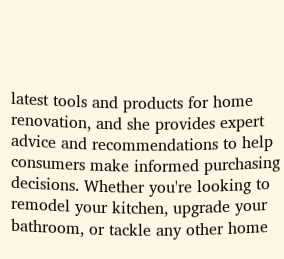latest tools and products for home renovation, and she provides expert advice and recommendations to help consumers make informed purchasing decisions. Whether you're looking to remodel your kitchen, upgrade your bathroom, or tackle any other home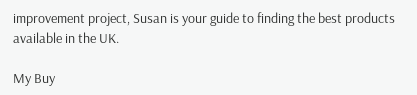improvement project, Susan is your guide to finding the best products available in the UK.

My Buy